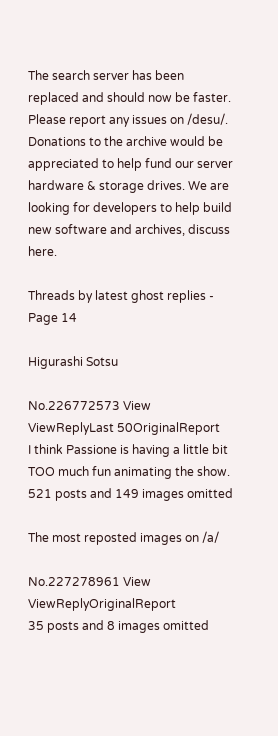The search server has been replaced and should now be faster. Please report any issues on /desu/.
Donations to the archive would be appreciated to help fund our server hardware & storage drives. We are looking for developers to help build new software and archives, discuss here.

Threads by latest ghost replies - Page 14

Higurashi Sotsu

No.226772573 View ViewReplyLast 50OriginalReport
I think Passione is having a little bit TOO much fun animating the show.
521 posts and 149 images omitted

The most reposted images on /a/

No.227278961 View ViewReplyOriginalReport
35 posts and 8 images omitted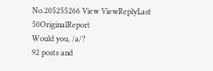No.205255266 View ViewReplyLast 50OriginalReport
Would you, /a/?
92 posts and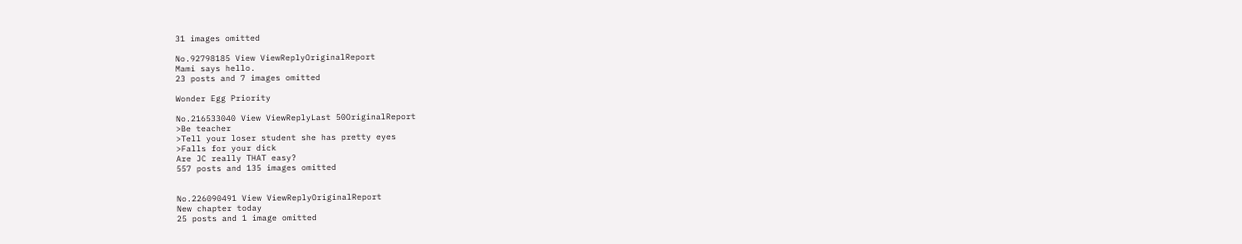31 images omitted

No.92798185 View ViewReplyOriginalReport
Mami says hello.
23 posts and 7 images omitted

Wonder Egg Priority

No.216533040 View ViewReplyLast 50OriginalReport
>Be teacher
>Tell your loser student she has pretty eyes
>Falls for your dick
Are JC really THAT easy?
557 posts and 135 images omitted


No.226090491 View ViewReplyOriginalReport
New chapter today
25 posts and 1 image omitted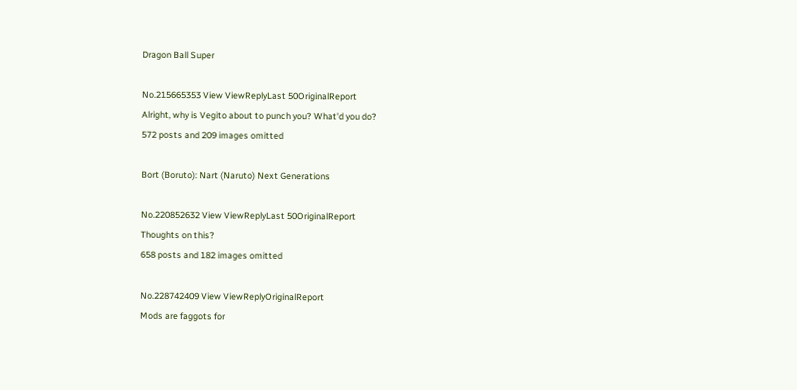Dragon Ball Super

No.215665353 View ViewReplyLast 50OriginalReport
Alright, why is Vegito about to punch you? What'd you do?
572 posts and 209 images omitted

Bort (Boruto): Nart (Naruto) Next Generations

No.220852632 View ViewReplyLast 50OriginalReport
Thoughts on this?
658 posts and 182 images omitted

No.228742409 View ViewReplyOriginalReport
Mods are faggots for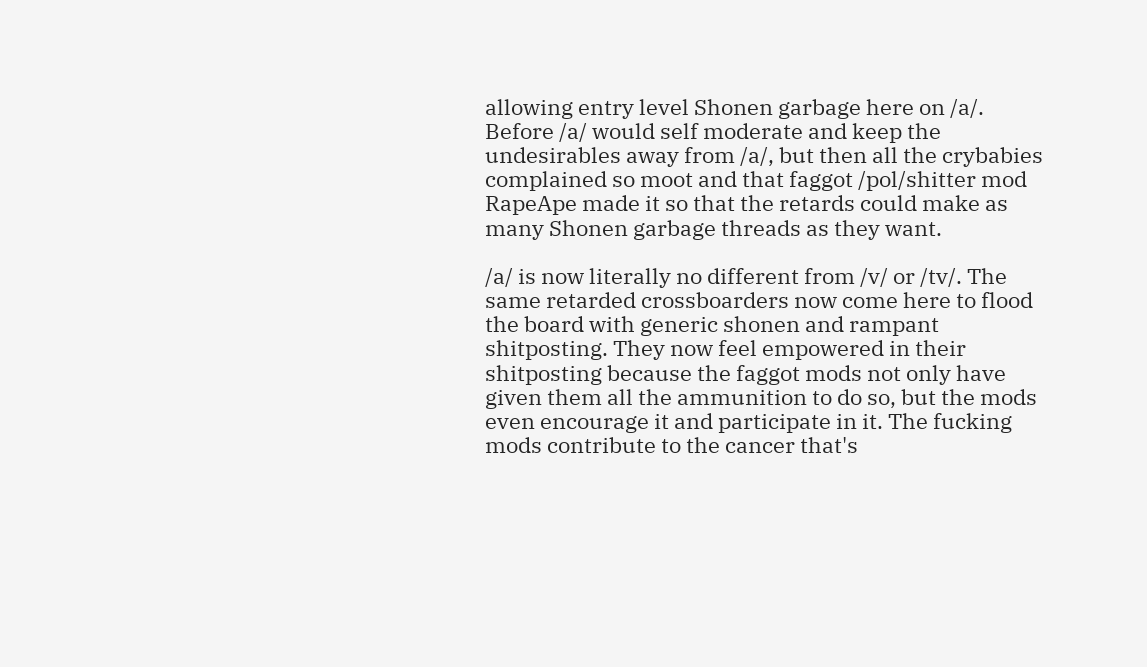allowing entry level Shonen garbage here on /a/. Before /a/ would self moderate and keep the undesirables away from /a/, but then all the crybabies complained so moot and that faggot /pol/shitter mod RapeApe made it so that the retards could make as many Shonen garbage threads as they want.

/a/ is now literally no different from /v/ or /tv/. The same retarded crossboarders now come here to flood the board with generic shonen and rampant shitposting. They now feel empowered in their shitposting because the faggot mods not only have given them all the ammunition to do so, but the mods even encourage it and participate in it. The fucking mods contribute to the cancer that's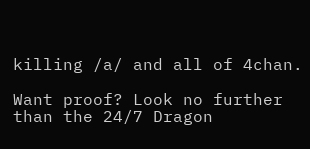killing /a/ and all of 4chan.

Want proof? Look no further than the 24/7 Dragon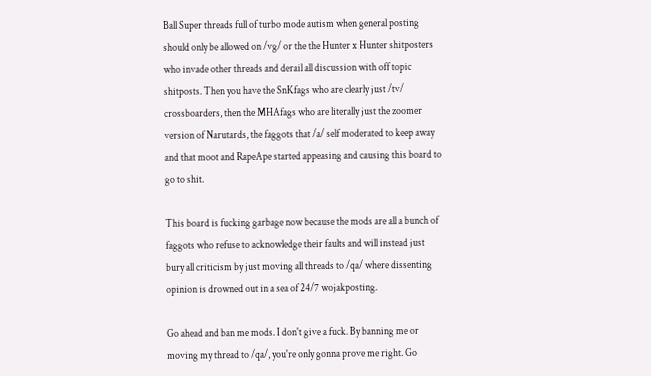Ball Super threads full of turbo mode autism when general posting should only be allowed on /vg/ or the the Hunter x Hunter shitposters who invade other threads and derail all discussion with off topic shitposts. Then you have the SnKfags who are clearly just /tv/ crossboarders, then the MHAfags who are literally just the zoomer version of Narutards, the faggots that /a/ self moderated to keep away and that moot and RapeApe started appeasing and causing this board to go to shit.

This board is fucking garbage now because the mods are all a bunch of faggots who refuse to acknowledge their faults and will instead just bury all criticism by just moving all threads to /qa/ where dissenting opinion is drowned out in a sea of 24/7 wojakposting.

Go ahead and ban me mods. I don't give a fuck. By banning me or moving my thread to /qa/, you're only gonna prove me right. Go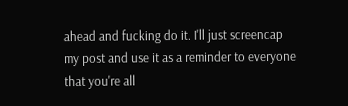ahead and fucking do it. I'll just screencap my post and use it as a reminder to everyone that you're all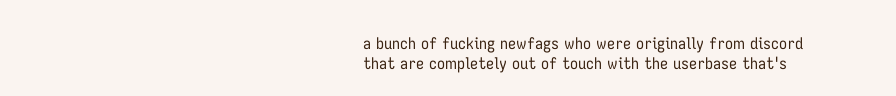a bunch of fucking newfags who were originally from discord that are completely out of touch with the userbase that's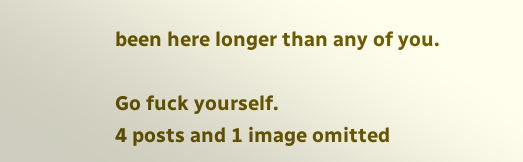been here longer than any of you.

Go fuck yourself.
4 posts and 1 image omitted